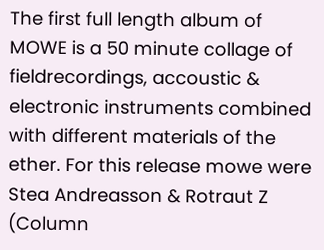The first full length album of MOWE is a 50 minute collage of fieldrecordings, accoustic & electronic instruments combined with different materials of the ether. For this release mowe were Stea Andreasson & Rotraut Z (Column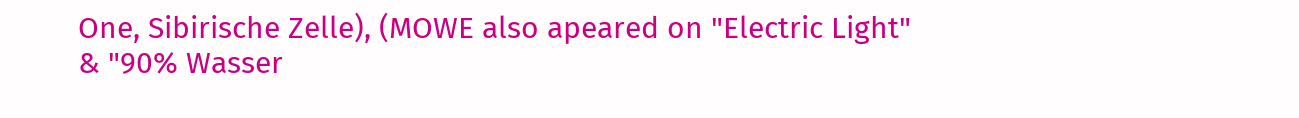One, Sibirische Zelle), (MOWE also apeared on "Electric Light" & "90% Wasser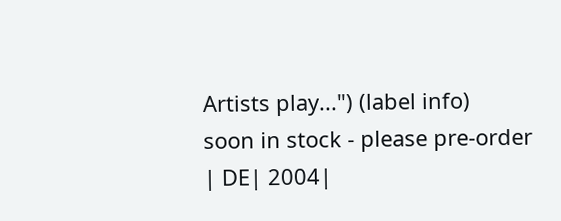Artists play...") (label info)
soon in stock - please pre-order | DE| 2004|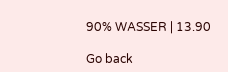90% WASSER | 13.90

Go back